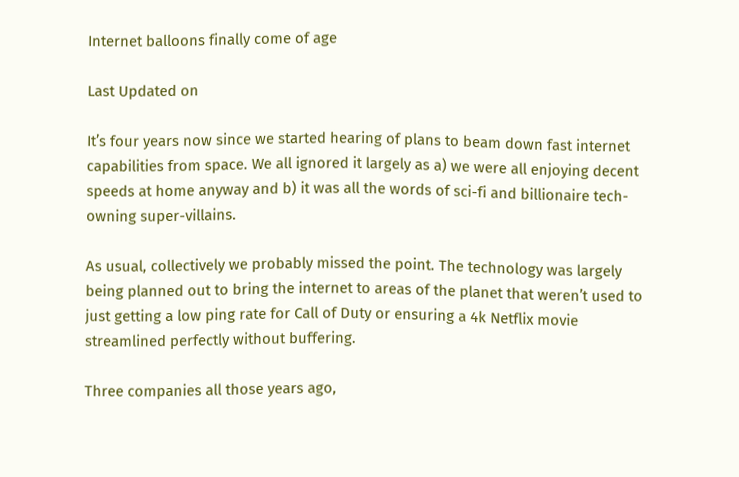Internet balloons finally come of age

Last Updated on

It’s four years now since we started hearing of plans to beam down fast internet capabilities from space. We all ignored it largely as a) we were all enjoying decent speeds at home anyway and b) it was all the words of sci-fi and billionaire tech-owning super-villains.

As usual, collectively we probably missed the point. The technology was largely being planned out to bring the internet to areas of the planet that weren’t used to just getting a low ping rate for Call of Duty or ensuring a 4k Netflix movie streamlined perfectly without buffering.

Three companies all those years ago,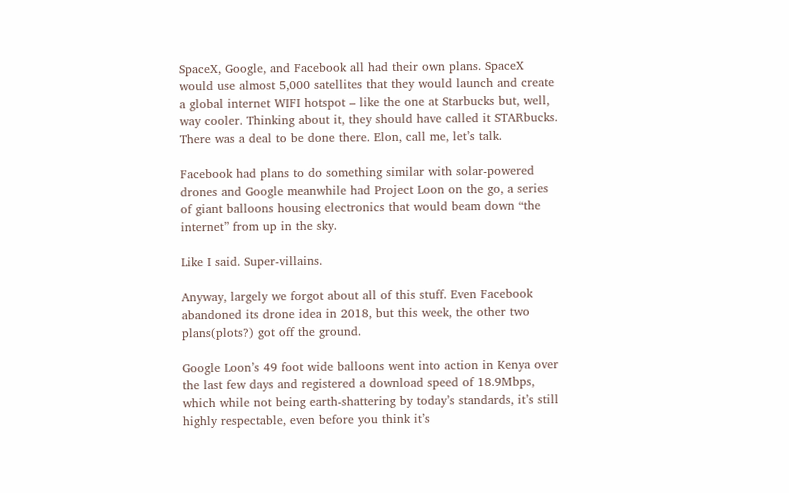SpaceX, Google, and Facebook all had their own plans. SpaceX would use almost 5,000 satellites that they would launch and create a global internet WIFI hotspot – like the one at Starbucks but, well, way cooler. Thinking about it, they should have called it STARbucks. There was a deal to be done there. Elon, call me, let’s talk.

Facebook had plans to do something similar with solar-powered drones and Google meanwhile had Project Loon on the go, a series of giant balloons housing electronics that would beam down “the internet” from up in the sky.

Like I said. Super-villains.

Anyway, largely we forgot about all of this stuff. Even Facebook abandoned its drone idea in 2018, but this week, the other two plans(plots?) got off the ground.

Google Loon’s 49 foot wide balloons went into action in Kenya over the last few days and registered a download speed of 18.9Mbps, which while not being earth-shattering by today’s standards, it’s still highly respectable, even before you think it’s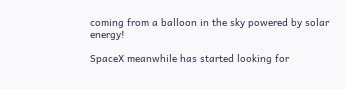coming from a balloon in the sky powered by solar energy!

SpaceX meanwhile has started looking for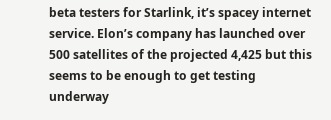beta testers for Starlink, it’s spacey internet service. Elon’s company has launched over 500 satellites of the projected 4,425 but this seems to be enough to get testing underway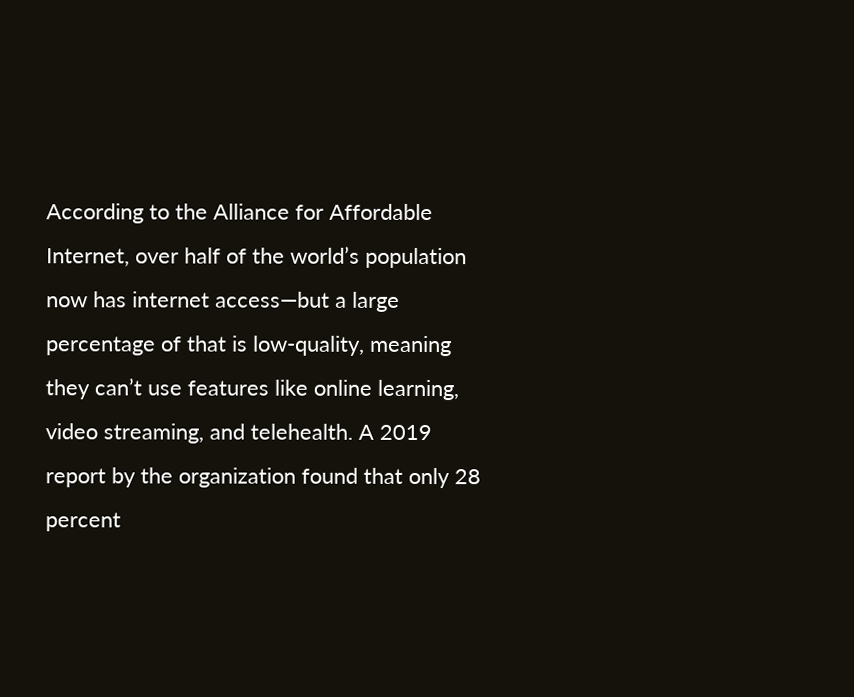According to the Alliance for Affordable Internet, over half of the world’s population now has internet access—but a large percentage of that is low-quality, meaning they can’t use features like online learning, video streaming, and telehealth. A 2019 report by the organization found that only 28 percent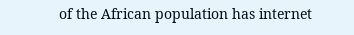of the African population has internet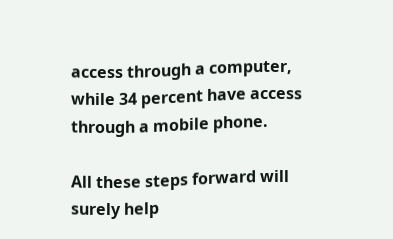access through a computer, while 34 percent have access through a mobile phone.

All these steps forward will surely help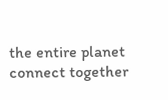the entire planet connect together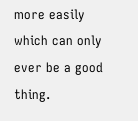more easily which can only ever be a good thing.